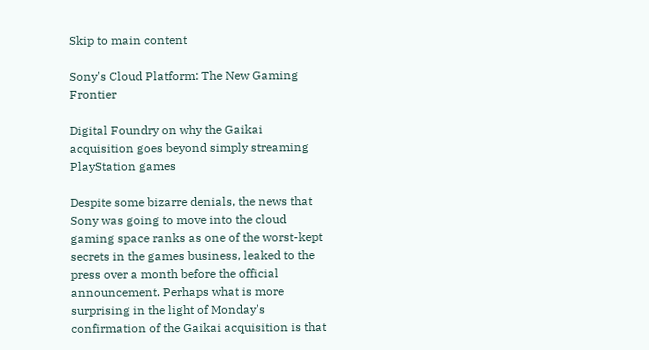Skip to main content

Sony's Cloud Platform: The New Gaming Frontier

Digital Foundry on why the Gaikai acquisition goes beyond simply streaming PlayStation games

Despite some bizarre denials, the news that Sony was going to move into the cloud gaming space ranks as one of the worst-kept secrets in the games business, leaked to the press over a month before the official announcement. Perhaps what is more surprising in the light of Monday's confirmation of the Gaikai acquisition is that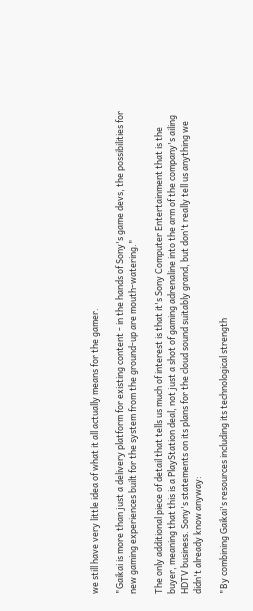we still have very little idea of what it all actually means for the gamer.

"Gaikai is more than just a delivery platform for existing content - in the hands of Sony's game devs, the possibilities for new gaming experiences built for the system from the ground-up are mouth-watering."

The only additional piece of detail that tells us much of interest is that it's Sony Computer Entertainment that is the buyer, meaning that this is a PlayStation deal, not just a shot of gaming adrenaline into the arm of the company's ailing HDTV business. Sony's statements on its plans for the cloud sound suitably grand, but don't really tell us anything we didn't already know anyway:

"By combining Gaikai's resources including its technological strength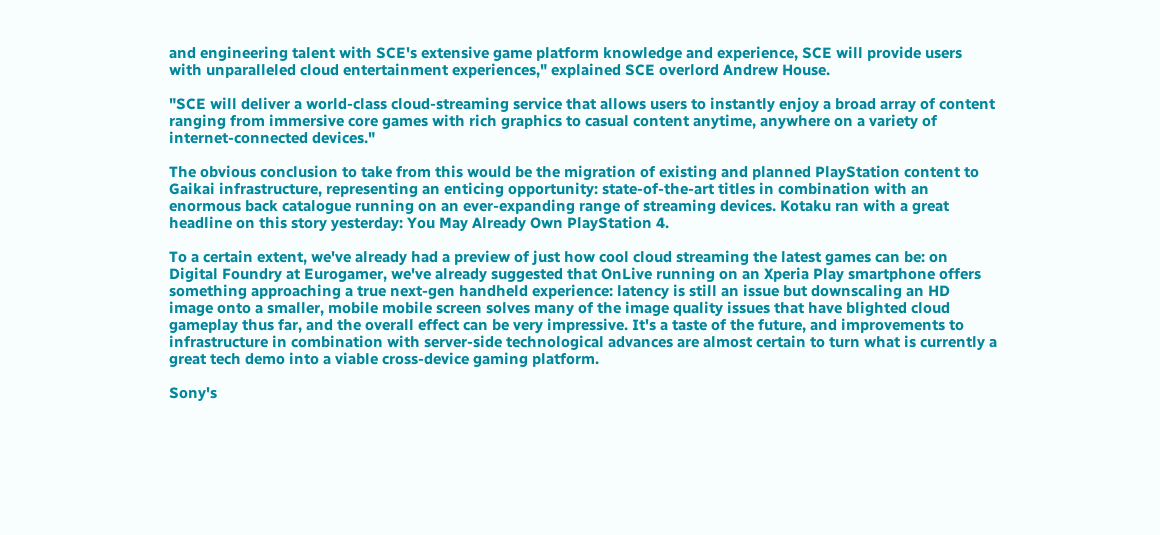and engineering talent with SCE's extensive game platform knowledge and experience, SCE will provide users with unparalleled cloud entertainment experiences," explained SCE overlord Andrew House.

"SCE will deliver a world-class cloud-streaming service that allows users to instantly enjoy a broad array of content ranging from immersive core games with rich graphics to casual content anytime, anywhere on a variety of internet-connected devices."

The obvious conclusion to take from this would be the migration of existing and planned PlayStation content to Gaikai infrastructure, representing an enticing opportunity: state-of-the-art titles in combination with an enormous back catalogue running on an ever-expanding range of streaming devices. Kotaku ran with a great headline on this story yesterday: You May Already Own PlayStation 4.

To a certain extent, we've already had a preview of just how cool cloud streaming the latest games can be: on Digital Foundry at Eurogamer, we've already suggested that OnLive running on an Xperia Play smartphone offers something approaching a true next-gen handheld experience: latency is still an issue but downscaling an HD image onto a smaller, mobile mobile screen solves many of the image quality issues that have blighted cloud gameplay thus far, and the overall effect can be very impressive. It's a taste of the future, and improvements to infrastructure in combination with server-side technological advances are almost certain to turn what is currently a great tech demo into a viable cross-device gaming platform.

Sony's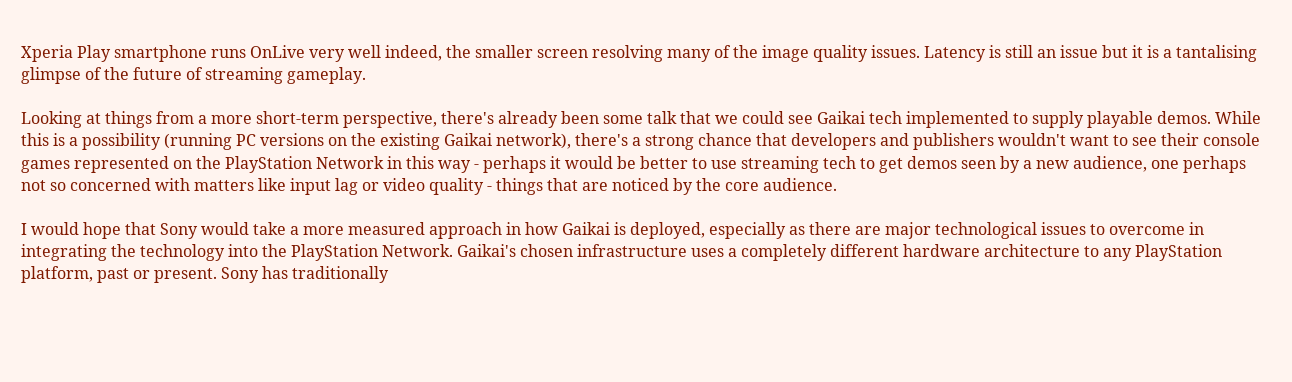Xperia Play smartphone runs OnLive very well indeed, the smaller screen resolving many of the image quality issues. Latency is still an issue but it is a tantalising glimpse of the future of streaming gameplay.

Looking at things from a more short-term perspective, there's already been some talk that we could see Gaikai tech implemented to supply playable demos. While this is a possibility (running PC versions on the existing Gaikai network), there's a strong chance that developers and publishers wouldn't want to see their console games represented on the PlayStation Network in this way - perhaps it would be better to use streaming tech to get demos seen by a new audience, one perhaps not so concerned with matters like input lag or video quality - things that are noticed by the core audience.

I would hope that Sony would take a more measured approach in how Gaikai is deployed, especially as there are major technological issues to overcome in integrating the technology into the PlayStation Network. Gaikai's chosen infrastructure uses a completely different hardware architecture to any PlayStation platform, past or present. Sony has traditionally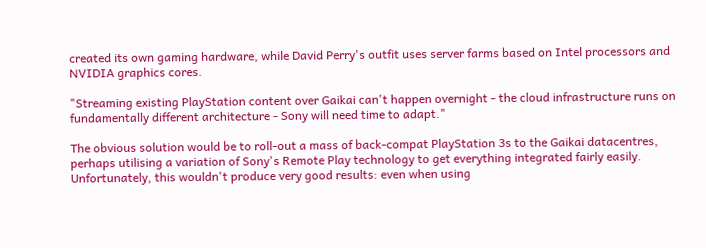created its own gaming hardware, while David Perry's outfit uses server farms based on Intel processors and NVIDIA graphics cores.

"Streaming existing PlayStation content over Gaikai can't happen overnight - the cloud infrastructure runs on fundamentally different architecture - Sony will need time to adapt."

The obvious solution would be to roll-out a mass of back-compat PlayStation 3s to the Gaikai datacentres, perhaps utilising a variation of Sony's Remote Play technology to get everything integrated fairly easily. Unfortunately, this wouldn't produce very good results: even when using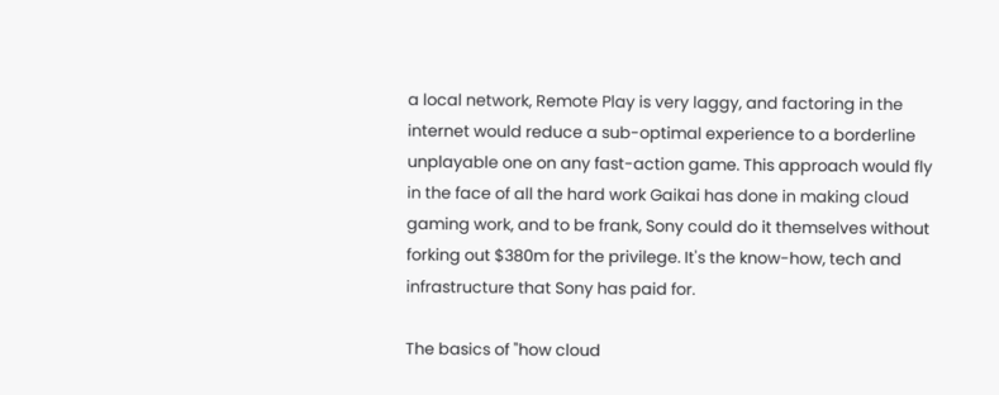a local network, Remote Play is very laggy, and factoring in the internet would reduce a sub-optimal experience to a borderline unplayable one on any fast-action game. This approach would fly in the face of all the hard work Gaikai has done in making cloud gaming work, and to be frank, Sony could do it themselves without forking out $380m for the privilege. It's the know-how, tech and infrastructure that Sony has paid for.

The basics of "how cloud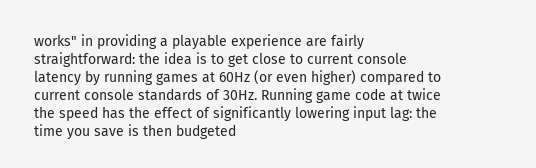works" in providing a playable experience are fairly straightforward: the idea is to get close to current console latency by running games at 60Hz (or even higher) compared to current console standards of 30Hz. Running game code at twice the speed has the effect of significantly lowering input lag: the time you save is then budgeted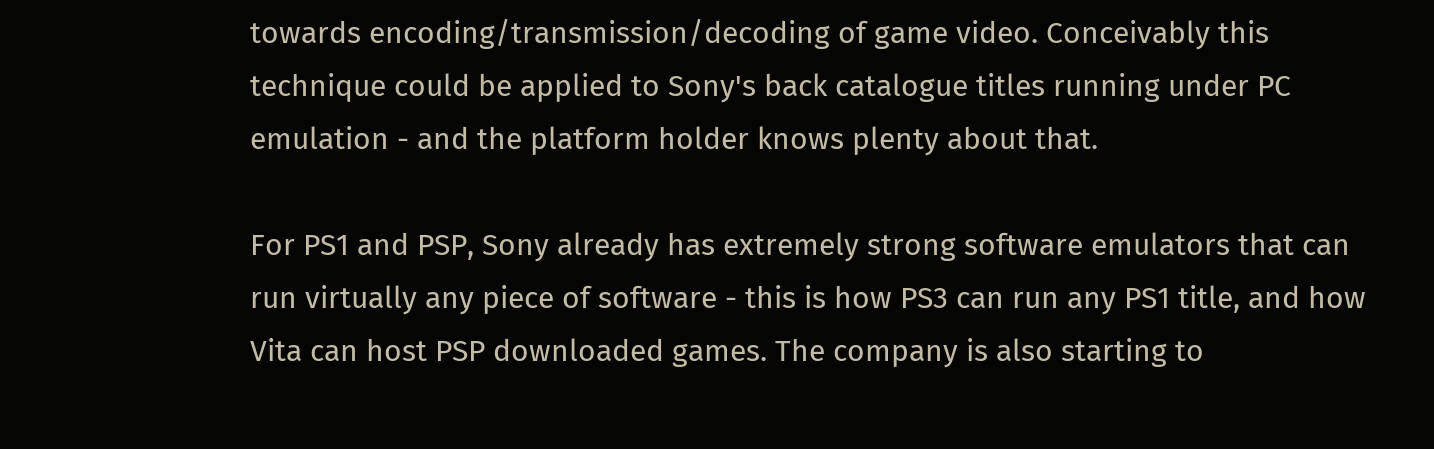towards encoding/transmission/decoding of game video. Conceivably this technique could be applied to Sony's back catalogue titles running under PC emulation - and the platform holder knows plenty about that.

For PS1 and PSP, Sony already has extremely strong software emulators that can run virtually any piece of software - this is how PS3 can run any PS1 title, and how Vita can host PSP downloaded games. The company is also starting to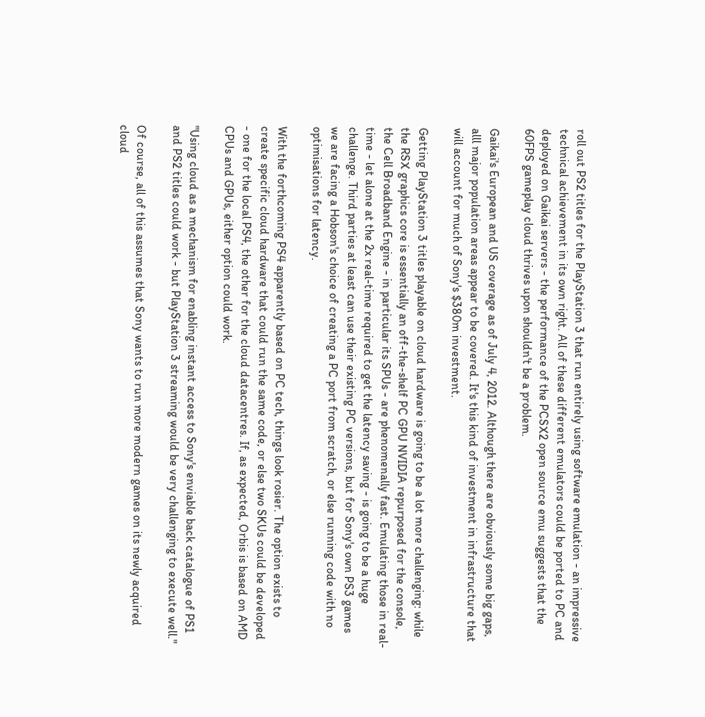roll out PS2 titles for the PlayStation 3 that run entirely using software emulation - an impressive technical achievement in its own right. All of these different emulators could be ported to PC and deployed on Gaikai servers - the performance of the PCSX2 open source emu suggests that the 60FPS gameplay cloud thrives upon shouldn't be a problem.

Gaikai's European and US coverage as of July 4, 2012. Although there are obviously some big gaps, alll major population areas appear to be covered. It's this kind of investment in infrastructure that will account for much of Sony's $380m investment.

Getting PlayStation 3 titles playable on cloud hardware is going to be a lot more challenging: while the RSX graphics core is essentially an off-the-shelf PC GPU NVIDIA repurposed for the console, the Cell Broadband Engine - in particular its SPUs - are phenomenally fast. Emulating those in real-time - let alone at the 2x real-time required to get the latency saving - is going to be a huge challenge. Third parties at least can use their existing PC versions, but for Sony's own PS3 games we are facing a Hobson's choice of creating a PC port from scratch, or else running code with no optimisations for latency.

With the forthcoming PS4 apparently based on PC tech, things look rosier. The option exists to create specific cloud hardware that could run the same code, or else two SKUs could be developed - one for the local PS4, the other for the cloud datacentres. If, as expected, Orbis is based on AMD CPUs and GPUs, either option could work.

"Using cloud as a mechanism for enabling instant access to Sony's enviable back catalogue of PS1 and PS2 titles could work - but PlayStation 3 streaming would be very challenging to execute well."

Of course, all of this assumes that Sony wants to run more modern games on its newly acquired cloud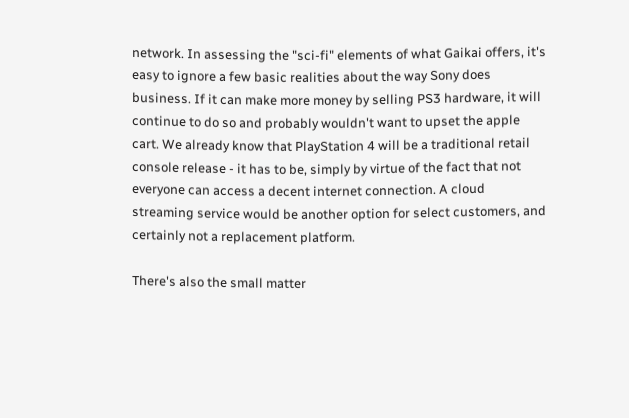network. In assessing the "sci-fi" elements of what Gaikai offers, it's easy to ignore a few basic realities about the way Sony does business. If it can make more money by selling PS3 hardware, it will continue to do so and probably wouldn't want to upset the apple cart. We already know that PlayStation 4 will be a traditional retail console release - it has to be, simply by virtue of the fact that not everyone can access a decent internet connection. A cloud streaming service would be another option for select customers, and certainly not a replacement platform.

There's also the small matter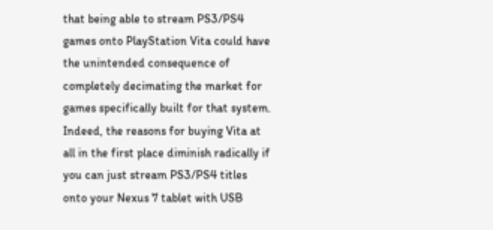that being able to stream PS3/PS4 games onto PlayStation Vita could have the unintended consequence of completely decimating the market for games specifically built for that system. Indeed, the reasons for buying Vita at all in the first place diminish radically if you can just stream PS3/PS4 titles onto your Nexus 7 tablet with USB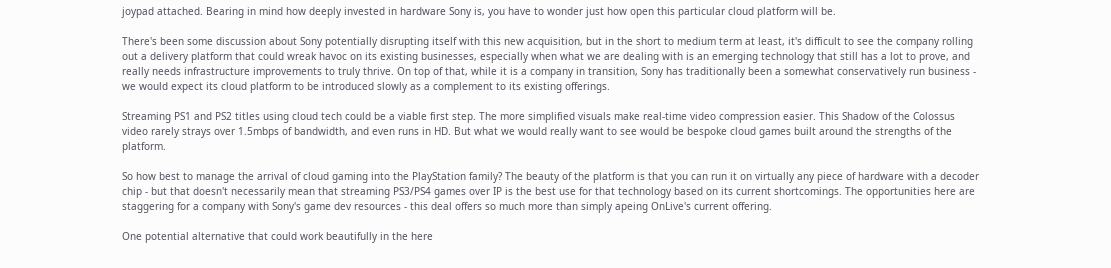joypad attached. Bearing in mind how deeply invested in hardware Sony is, you have to wonder just how open this particular cloud platform will be.

There's been some discussion about Sony potentially disrupting itself with this new acquisition, but in the short to medium term at least, it's difficult to see the company rolling out a delivery platform that could wreak havoc on its existing businesses, especially when what we are dealing with is an emerging technology that still has a lot to prove, and really needs infrastructure improvements to truly thrive. On top of that, while it is a company in transition, Sony has traditionally been a somewhat conservatively run business - we would expect its cloud platform to be introduced slowly as a complement to its existing offerings.

Streaming PS1 and PS2 titles using cloud tech could be a viable first step. The more simplified visuals make real-time video compression easier. This Shadow of the Colossus video rarely strays over 1.5mbps of bandwidth, and even runs in HD. But what we would really want to see would be bespoke cloud games built around the strengths of the platform.

So how best to manage the arrival of cloud gaming into the PlayStation family? The beauty of the platform is that you can run it on virtually any piece of hardware with a decoder chip - but that doesn't necessarily mean that streaming PS3/PS4 games over IP is the best use for that technology based on its current shortcomings. The opportunities here are staggering for a company with Sony's game dev resources - this deal offers so much more than simply apeing OnLive's current offering.

One potential alternative that could work beautifully in the here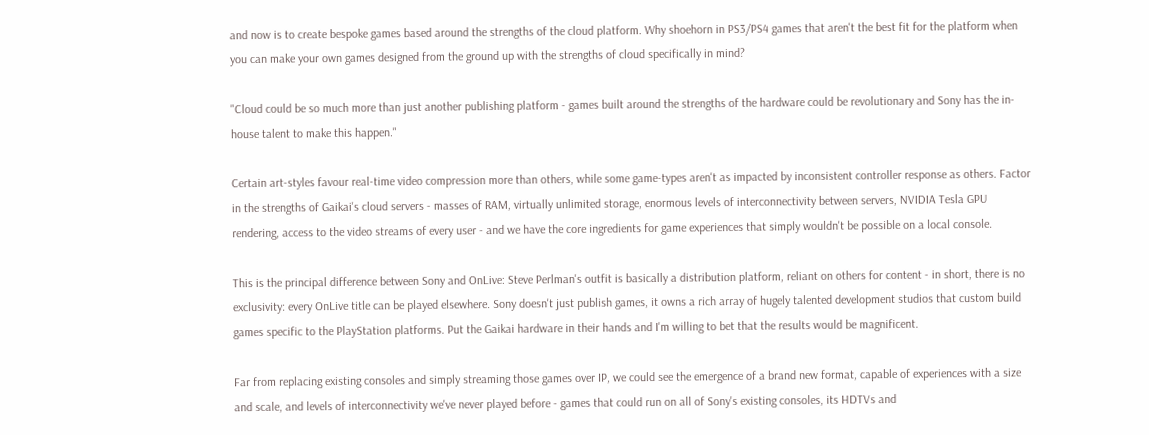and now is to create bespoke games based around the strengths of the cloud platform. Why shoehorn in PS3/PS4 games that aren't the best fit for the platform when you can make your own games designed from the ground up with the strengths of cloud specifically in mind?

"Cloud could be so much more than just another publishing platform - games built around the strengths of the hardware could be revolutionary and Sony has the in-house talent to make this happen."

Certain art-styles favour real-time video compression more than others, while some game-types aren't as impacted by inconsistent controller response as others. Factor in the strengths of Gaikai's cloud servers - masses of RAM, virtually unlimited storage, enormous levels of interconnectivity between servers, NVIDIA Tesla GPU rendering, access to the video streams of every user - and we have the core ingredients for game experiences that simply wouldn't be possible on a local console.

This is the principal difference between Sony and OnLive: Steve Perlman's outfit is basically a distribution platform, reliant on others for content - in short, there is no exclusivity: every OnLive title can be played elsewhere. Sony doesn't just publish games, it owns a rich array of hugely talented development studios that custom build games specific to the PlayStation platforms. Put the Gaikai hardware in their hands and I'm willing to bet that the results would be magnificent.

Far from replacing existing consoles and simply streaming those games over IP, we could see the emergence of a brand new format, capable of experiences with a size and scale, and levels of interconnectivity we've never played before - games that could run on all of Sony's existing consoles, its HDTVs and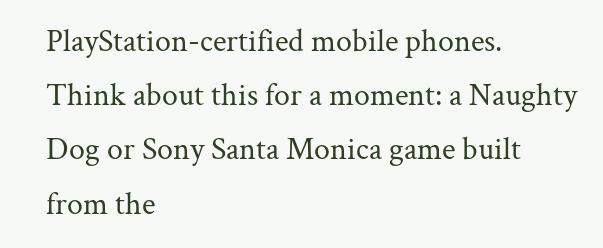PlayStation-certified mobile phones. Think about this for a moment: a Naughty Dog or Sony Santa Monica game built from the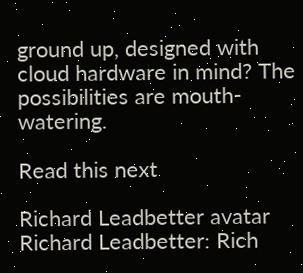ground up, designed with cloud hardware in mind? The possibilities are mouth-watering.

Read this next

Richard Leadbetter avatar
Richard Leadbetter: Rich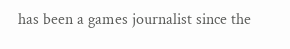has been a games journalist since the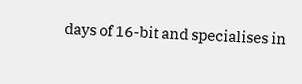days of 16-bit and specialises in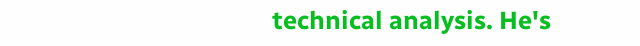technical analysis. He's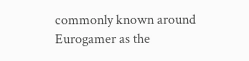commonly known around Eurogamer as the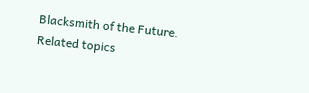Blacksmith of the Future.
Related topics